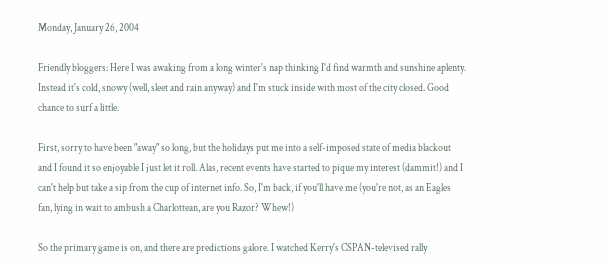Monday, January 26, 2004

Friendly bloggers: Here I was awaking from a long winter's nap thinking I'd find warmth and sunshine aplenty. Instead it's cold, snowy (well, sleet and rain anyway) and I'm stuck inside with most of the city closed. Good chance to surf a little.

First, sorry to have been "away" so long, but the holidays put me into a self-imposed state of media blackout and I found it so enjoyable I just let it roll. Alas, recent events have started to pique my interest (dammit!) and I can't help but take a sip from the cup of internet info. So, I'm back, if you'll have me (you're not, as an Eagles fan, lying in wait to ambush a Charlottean, are you Razor? Whew!)

So the primary game is on, and there are predictions galore. I watched Kerry's CSPAN-televised rally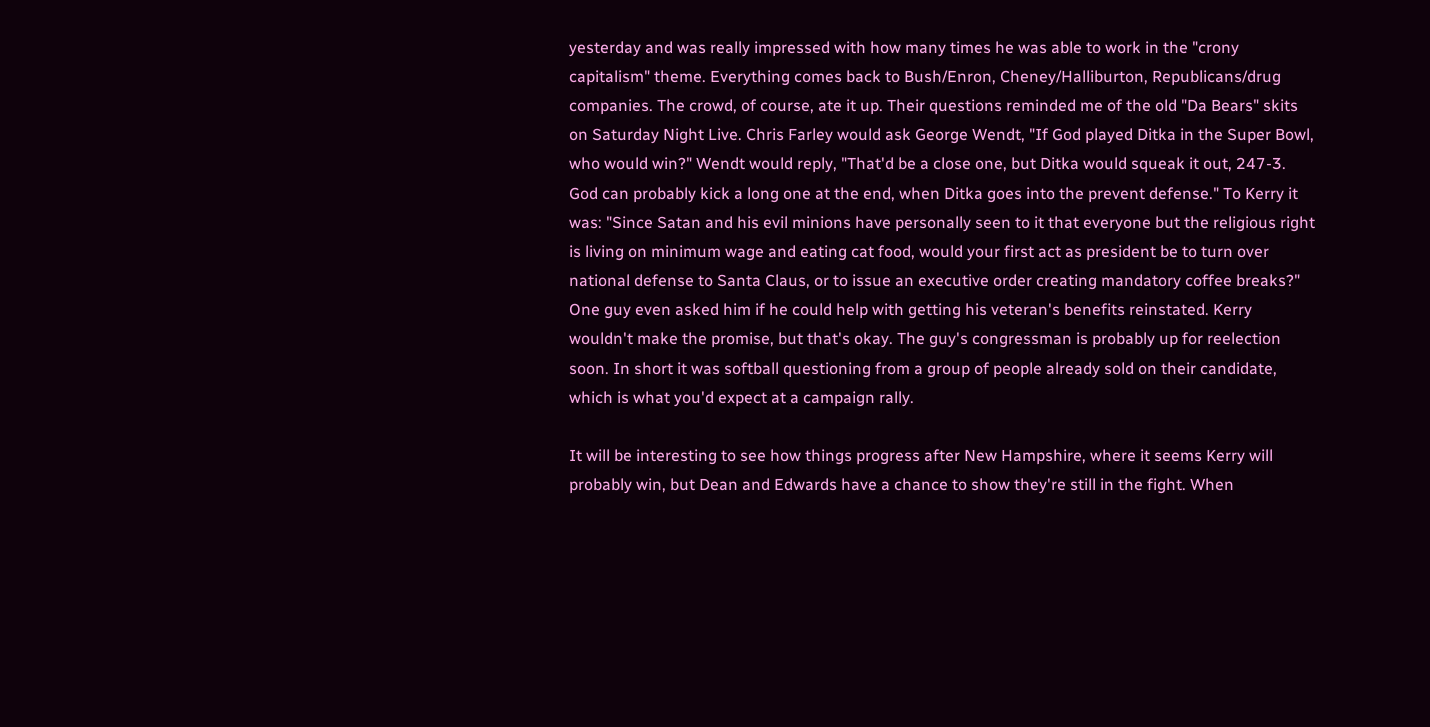yesterday and was really impressed with how many times he was able to work in the "crony capitalism" theme. Everything comes back to Bush/Enron, Cheney/Halliburton, Republicans/drug companies. The crowd, of course, ate it up. Their questions reminded me of the old "Da Bears" skits on Saturday Night Live. Chris Farley would ask George Wendt, "If God played Ditka in the Super Bowl, who would win?" Wendt would reply, "That'd be a close one, but Ditka would squeak it out, 247-3. God can probably kick a long one at the end, when Ditka goes into the prevent defense." To Kerry it was: "Since Satan and his evil minions have personally seen to it that everyone but the religious right is living on minimum wage and eating cat food, would your first act as president be to turn over national defense to Santa Claus, or to issue an executive order creating mandatory coffee breaks?" One guy even asked him if he could help with getting his veteran's benefits reinstated. Kerry wouldn't make the promise, but that's okay. The guy's congressman is probably up for reelection soon. In short it was softball questioning from a group of people already sold on their candidate, which is what you'd expect at a campaign rally.

It will be interesting to see how things progress after New Hampshire, where it seems Kerry will probably win, but Dean and Edwards have a chance to show they're still in the fight. When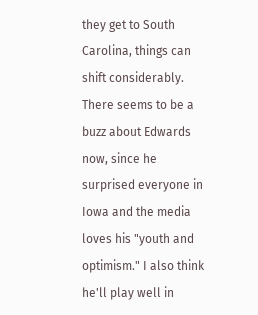they get to South Carolina, things can shift considerably. There seems to be a buzz about Edwards now, since he surprised everyone in Iowa and the media loves his "youth and optimism." I also think he'll play well in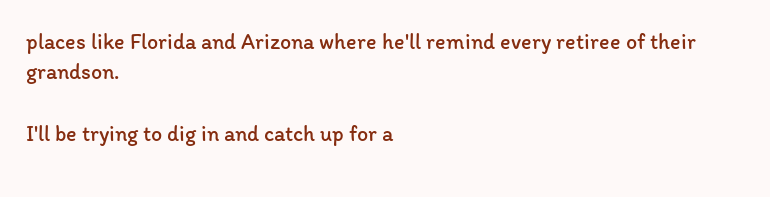places like Florida and Arizona where he'll remind every retiree of their grandson.

I'll be trying to dig in and catch up for a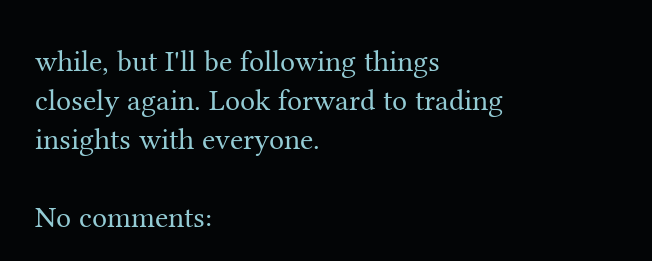while, but I'll be following things closely again. Look forward to trading insights with everyone.

No comments: